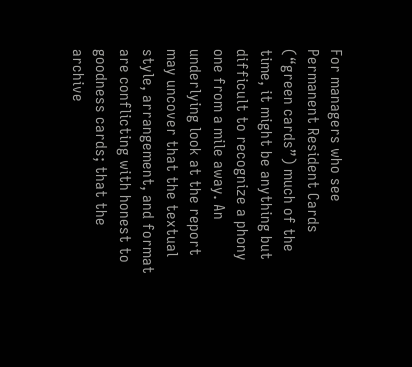For managers who see Permanent Resident Cards (“green cards”) much of the time, it might be anything but difficult to recognize a phony one from a mile away. An underlying look at the report may uncover that the textual style, arrangement, and format are conflicting with honest to goodness cards; that the archive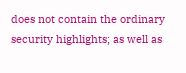does not contain the ordinary security highlights; as well as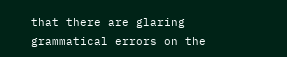that there are glaring grammatical errors on the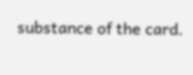substance of the card.